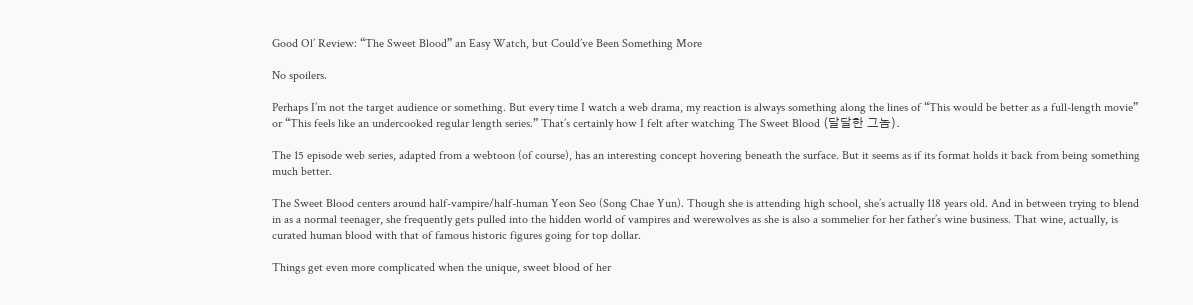Good Ol’ Review: “The Sweet Blood” an Easy Watch, but Could’ve Been Something More

No spoilers.

Perhaps I’m not the target audience or something. But every time I watch a web drama, my reaction is always something along the lines of “This would be better as a full-length movie” or “This feels like an undercooked regular length series.” That’s certainly how I felt after watching The Sweet Blood (달달한 그놈).

The 15 episode web series, adapted from a webtoon (of course), has an interesting concept hovering beneath the surface. But it seems as if its format holds it back from being something much better.

The Sweet Blood centers around half-vampire/half-human Yeon Seo (Song Chae Yun). Though she is attending high school, she’s actually 118 years old. And in between trying to blend in as a normal teenager, she frequently gets pulled into the hidden world of vampires and werewolves as she is also a sommelier for her father’s wine business. That wine, actually, is curated human blood with that of famous historic figures going for top dollar.

Things get even more complicated when the unique, sweet blood of her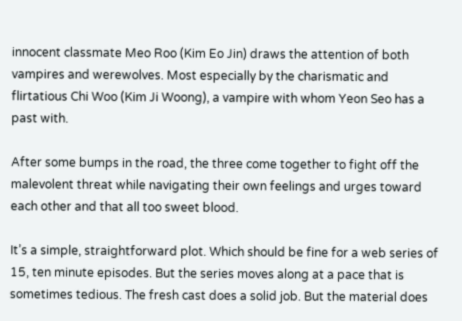innocent classmate Meo Roo (Kim Eo Jin) draws the attention of both vampires and werewolves. Most especially by the charismatic and flirtatious Chi Woo (Kim Ji Woong), a vampire with whom Yeon Seo has a past with.

After some bumps in the road, the three come together to fight off the malevolent threat while navigating their own feelings and urges toward each other and that all too sweet blood.

It’s a simple, straightforward plot. Which should be fine for a web series of 15, ten minute episodes. But the series moves along at a pace that is sometimes tedious. The fresh cast does a solid job. But the material does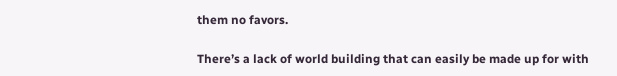them no favors.

There’s a lack of world building that can easily be made up for with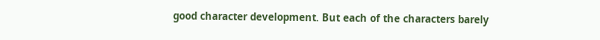good character development. But each of the characters barely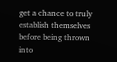get a chance to truly establish themselves before being thrown into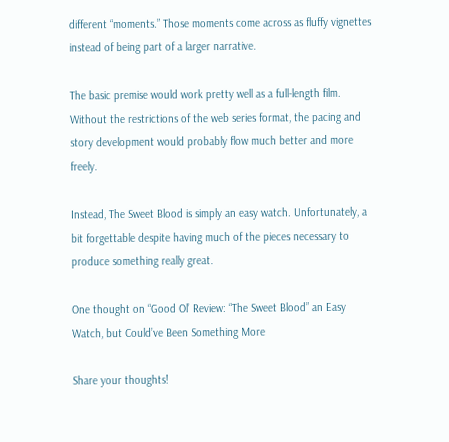different “moments.” Those moments come across as fluffy vignettes instead of being part of a larger narrative.

The basic premise would work pretty well as a full-length film. Without the restrictions of the web series format, the pacing and story development would probably flow much better and more freely.

Instead, The Sweet Blood is simply an easy watch. Unfortunately, a bit forgettable despite having much of the pieces necessary to produce something really great.

One thought on “Good Ol’ Review: “The Sweet Blood” an Easy Watch, but Could’ve Been Something More

Share your thoughts!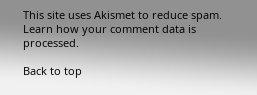This site uses Akismet to reduce spam. Learn how your comment data is processed.

Back to top